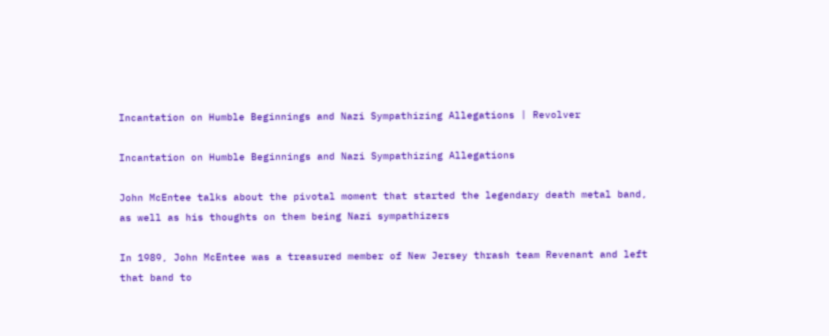Incantation on Humble Beginnings and Nazi Sympathizing Allegations | Revolver

Incantation on Humble Beginnings and Nazi Sympathizing Allegations

John McEntee talks about the pivotal moment that started the legendary death metal band, as well as his thoughts on them being Nazi sympathizers

In 1989, John McEntee was a treasured member of New Jersey thrash team Revenant and left that band to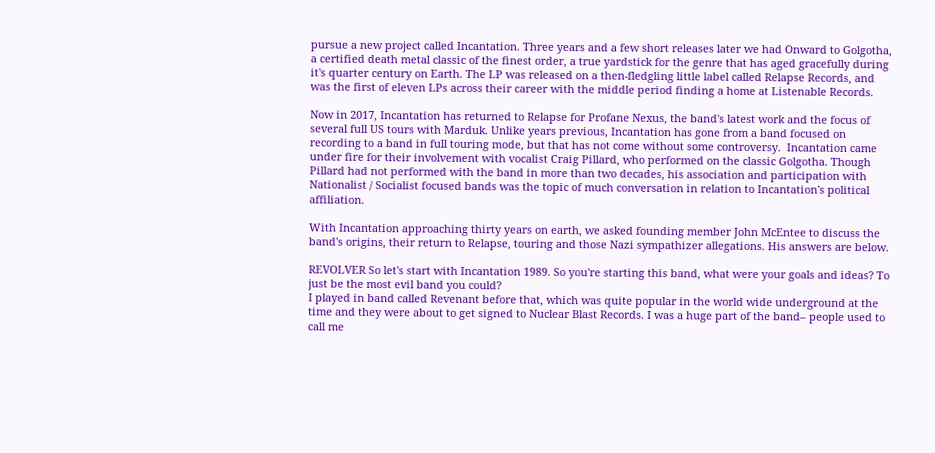pursue a new project called Incantation. Three years and a few short releases later we had Onward to Golgotha, a certified death metal classic of the finest order, a true yardstick for the genre that has aged gracefully during it's quarter century on Earth. The LP was released on a then-fledgling little label called Relapse Records, and was the first of eleven LPs across their career with the middle period finding a home at Listenable Records.

Now in 2017, Incantation has returned to Relapse for Profane Nexus, the band's latest work and the focus of several full US tours with Marduk. Unlike years previous, Incantation has gone from a band focused on recording to a band in full touring mode, but that has not come without some controversy.  Incantation came under fire for their involvement with vocalist Craig Pillard, who performed on the classic Golgotha. Though Pillard had not performed with the band in more than two decades, his association and participation with Nationalist / Socialist focused bands was the topic of much conversation in relation to Incantation's political affiliation.

With Incantation approaching thirty years on earth, we asked founding member John McEntee to discuss the band's origins, their return to Relapse, touring and those Nazi sympathizer allegations. His answers are below.

REVOLVER So let's start with Incantation 1989. So you're starting this band, what were your goals and ideas? To just be the most evil band you could?
I played in band called Revenant before that, which was quite popular in the world wide underground at the time and they were about to get signed to Nuclear Blast Records. I was a huge part of the band– people used to call me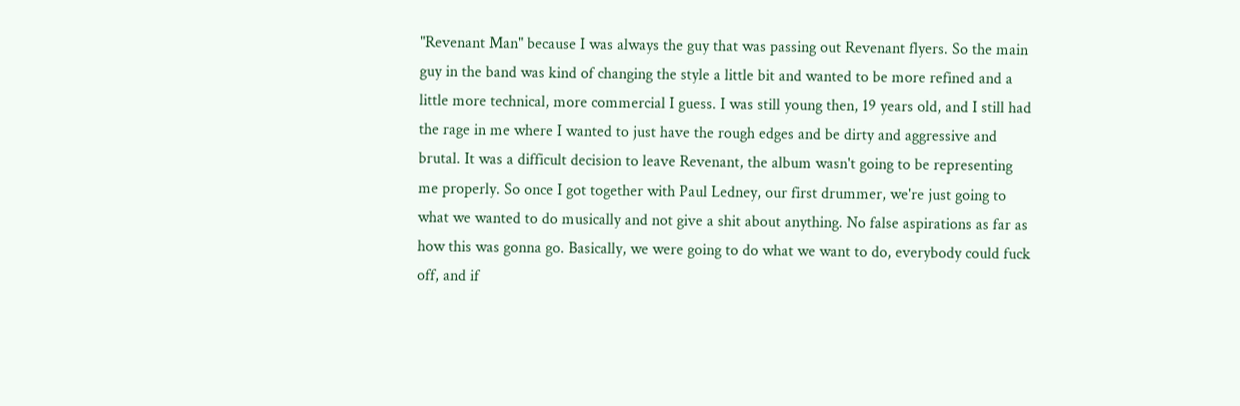"Revenant Man" because I was always the guy that was passing out Revenant flyers. So the main guy in the band was kind of changing the style a little bit and wanted to be more refined and a little more technical, more commercial I guess. I was still young then, 19 years old, and I still had the rage in me where I wanted to just have the rough edges and be dirty and aggressive and brutal. It was a difficult decision to leave Revenant, the album wasn't going to be representing me properly. So once I got together with Paul Ledney, our first drummer, we're just going to what we wanted to do musically and not give a shit about anything. No false aspirations as far as how this was gonna go. Basically, we were going to do what we want to do, everybody could fuck off, and if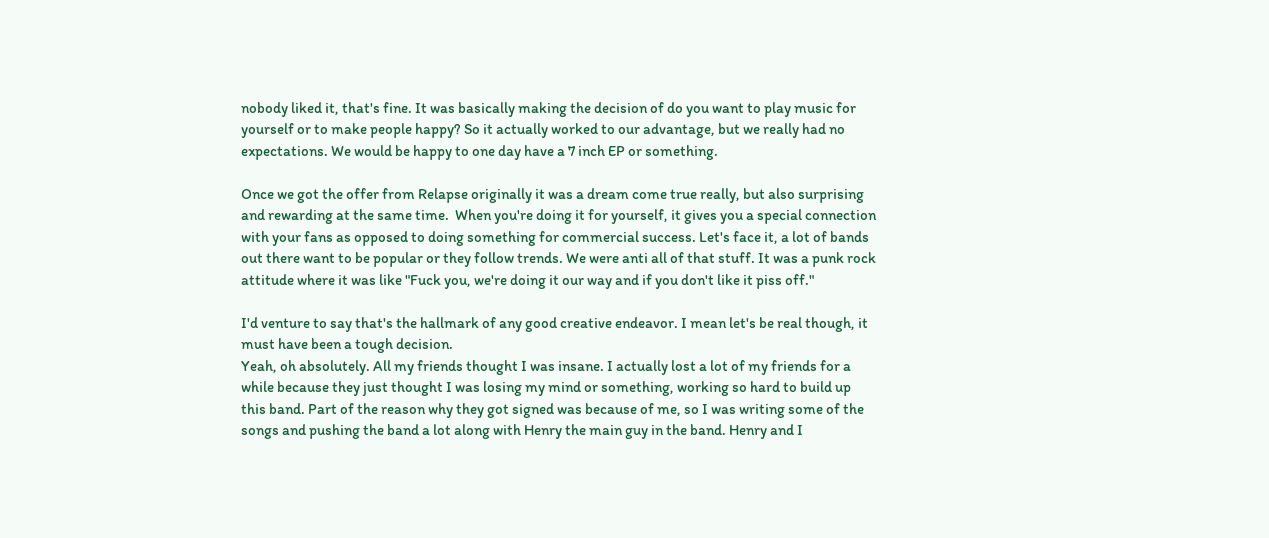nobody liked it, that's fine. It was basically making the decision of do you want to play music for yourself or to make people happy? So it actually worked to our advantage, but we really had no expectations. We would be happy to one day have a 7 inch EP or something.

Once we got the offer from Relapse originally it was a dream come true really, but also surprising and rewarding at the same time.  When you're doing it for yourself, it gives you a special connection with your fans as opposed to doing something for commercial success. Let's face it, a lot of bands out there want to be popular or they follow trends. We were anti all of that stuff. It was a punk rock attitude where it was like "Fuck you, we're doing it our way and if you don't like it piss off."

I'd venture to say that's the hallmark of any good creative endeavor. I mean let's be real though, it must have been a tough decision.
Yeah, oh absolutely. All my friends thought I was insane. I actually lost a lot of my friends for a while because they just thought I was losing my mind or something, working so hard to build up this band. Part of the reason why they got signed was because of me, so I was writing some of the songs and pushing the band a lot along with Henry the main guy in the band. Henry and I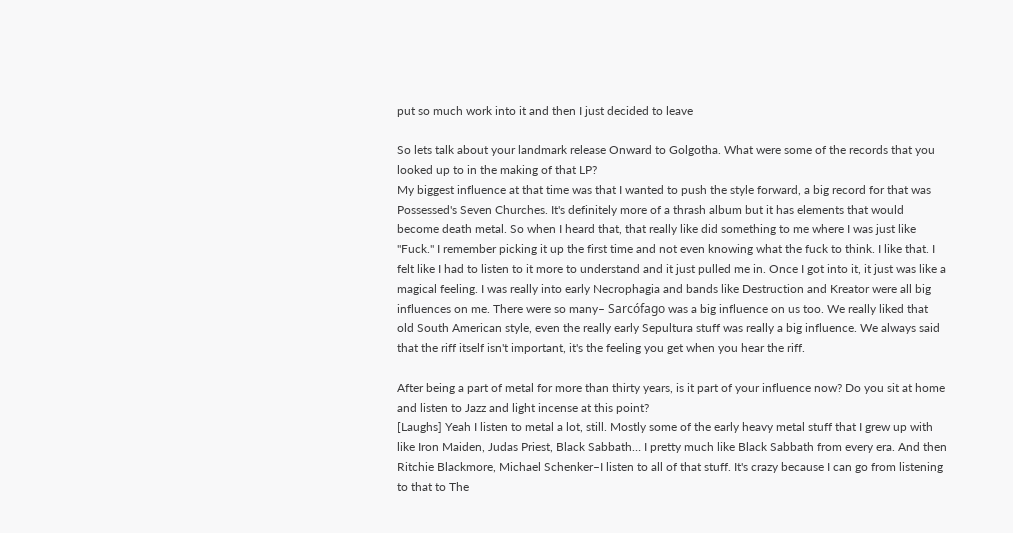put so much work into it and then I just decided to leave

So lets talk about your landmark release Onward to Golgotha. What were some of the records that you looked up to in the making of that LP?
My biggest influence at that time was that I wanted to push the style forward, a big record for that was Possessed's Seven Churches. It's definitely more of a thrash album but it has elements that would become death metal. So when I heard that, that really like did something to me where I was just like "Fuck." I remember picking it up the first time and not even knowing what the fuck to think. I like that. I felt like I had to listen to it more to understand and it just pulled me in. Once I got into it, it just was like a magical feeling. I was really into early Necrophagia and bands like Destruction and Kreator were all big influences on me. There were so many– Sarcófago was a big influence on us too. We really liked that old South American style, even the really early Sepultura stuff was really a big influence. We always said that the riff itself isn't important, it's the feeling you get when you hear the riff.

After being a part of metal for more than thirty years, is it part of your influence now? Do you sit at home and listen to Jazz and light incense at this point?
[Laughs] Yeah I listen to metal a lot, still. Mostly some of the early heavy metal stuff that I grew up with like Iron Maiden, Judas Priest, Black Sabbath… I pretty much like Black Sabbath from every era. And then Ritchie Blackmore, Michael Schenker–I listen to all of that stuff. It's crazy because I can go from listening to that to The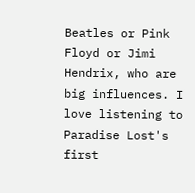Beatles or Pink Floyd or Jimi Hendrix, who are big influences. I love listening to Paradise Lost's first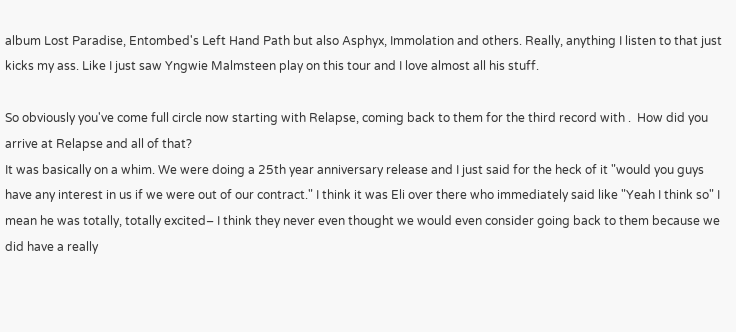album Lost Paradise, Entombed's Left Hand Path but also Asphyx, Immolation and others. Really, anything I listen to that just kicks my ass. Like I just saw Yngwie Malmsteen play on this tour and I love almost all his stuff.

So obviously you've come full circle now starting with Relapse, coming back to them for the third record with .  How did you arrive at Relapse and all of that?
It was basically on a whim. We were doing a 25th year anniversary release and I just said for the heck of it "would you guys have any interest in us if we were out of our contract." I think it was Eli over there who immediately said like "Yeah I think so" I mean he was totally, totally excited– I think they never even thought we would even consider going back to them because we did have a really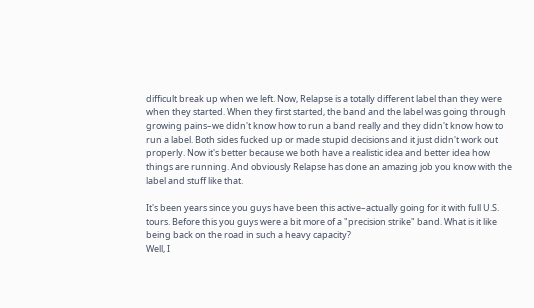difficult break up when we left. Now, Relapse is a totally different label than they were when they started. When they first started, the band and the label was going through growing pains–we didn't know how to run a band really and they didn't know how to run a label. Both sides fucked up or made stupid decisions and it just didn't work out properly. Now it's better because we both have a realistic idea and better idea how things are running. And obviously Relapse has done an amazing job you know with the label and stuff like that.

It's been years since you guys have been this active–actually going for it with full U.S. tours. Before this you guys were a bit more of a "precision strike" band. What is it like being back on the road in such a heavy capacity?
Well, I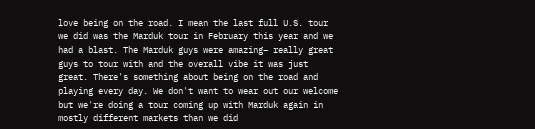love being on the road. I mean the last full U.S. tour we did was the Marduk tour in February this year and we had a blast. The Marduk guys were amazing– really great guys to tour with and the overall vibe it was just great. There's something about being on the road and playing every day. We don't want to wear out our welcome but we're doing a tour coming up with Marduk again in mostly different markets than we did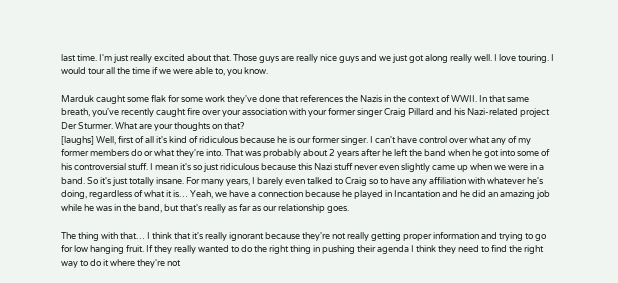last time. I'm just really excited about that. Those guys are really nice guys and we just got along really well. I love touring. I would tour all the time if we were able to, you know.

Marduk caught some flak for some work they've done that references the Nazis in the context of WWII. In that same breath, you've recently caught fire over your association with your former singer Craig Pillard and his Nazi-related project Der Sturmer. What are your thoughts on that?
[laughs] Well, first of all it's kind of ridiculous because he is our former singer. I can't have control over what any of my former members do or what they're into. That was probably about 2 years after he left the band when he got into some of his controversial stuff. I mean it's so just ridiculous because this Nazi stuff never even slightly came up when we were in a band. So it's just totally insane. For many years, I barely even talked to Craig so to have any affiliation with whatever he's doing, regardless of what it is… Yeah, we have a connection because he played in Incantation and he did an amazing job while he was in the band, but that's really as far as our relationship goes.

The thing with that… I think that it's really ignorant because they're not really getting proper information and trying to go for low hanging fruit. If they really wanted to do the right thing in pushing their agenda I think they need to find the right way to do it where they're not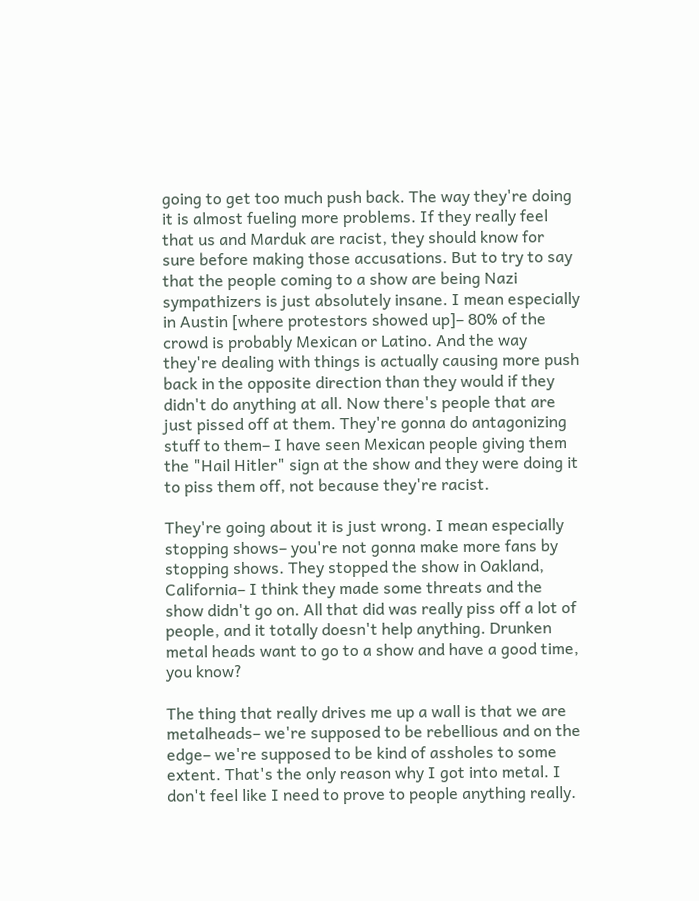going to get too much push back. The way they're doing it is almost fueling more problems. If they really feel that us and Marduk are racist, they should know for sure before making those accusations. But to try to say that the people coming to a show are being Nazi sympathizers is just absolutely insane. I mean especially in Austin [where protestors showed up]– 80% of the crowd is probably Mexican or Latino. And the way they're dealing with things is actually causing more push back in the opposite direction than they would if they didn't do anything at all. Now there's people that are just pissed off at them. They're gonna do antagonizing stuff to them– I have seen Mexican people giving them the "Hail Hitler" sign at the show and they were doing it to piss them off, not because they're racist.

They're going about it is just wrong. I mean especially stopping shows– you're not gonna make more fans by stopping shows. They stopped the show in Oakland, California– I think they made some threats and the show didn't go on. All that did was really piss off a lot of people, and it totally doesn't help anything. Drunken metal heads want to go to a show and have a good time, you know?

The thing that really drives me up a wall is that we are metalheads– we're supposed to be rebellious and on the edge– we're supposed to be kind of assholes to some extent. That's the only reason why I got into metal. I don't feel like I need to prove to people anything really.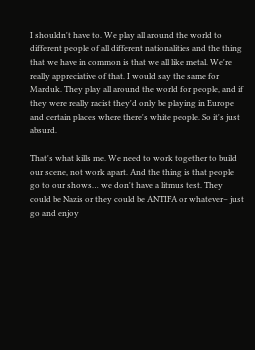I shouldn't have to. We play all around the world to different people of all different nationalities and the thing that we have in common is that we all like metal. We're really appreciative of that. I would say the same for Marduk. They play all around the world for people, and if they were really racist they'd only be playing in Europe and certain places where there's white people. So it's just absurd.

That's what kills me. We need to work together to build our scene, not work apart. And the thing is that people go to our shows… we don't have a litmus test. They could be Nazis or they could be ANTIFA or whatever– just go and enjoy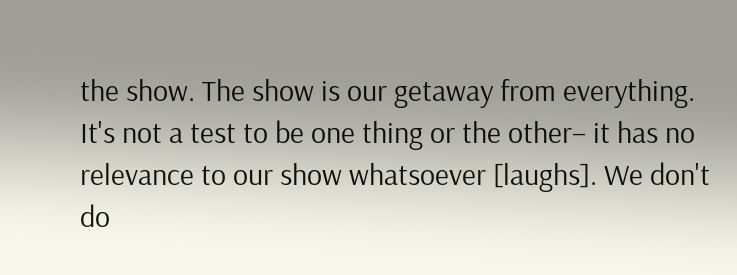the show. The show is our getaway from everything. It's not a test to be one thing or the other– it has no relevance to our show whatsoever [laughs]. We don't do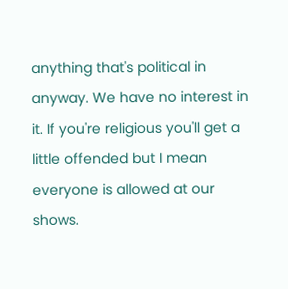anything that's political in anyway. We have no interest in it. If you're religious you'll get a little offended but I mean everyone is allowed at our shows.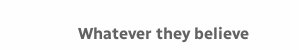Whatever they believe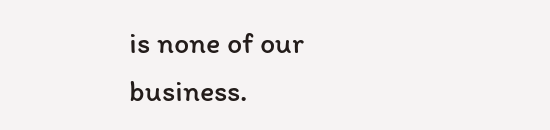is none of our business.